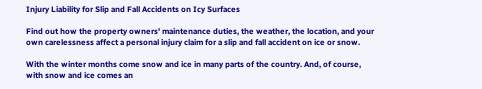Injury Liability for Slip and Fall Accidents on Icy Surfaces

Find out how the property owners' maintenance duties, the weather, the location, and your own carelessness affect a personal injury claim for a slip and fall accident on ice or snow.

With the winter months come snow and ice in many parts of the country. And, of course, with snow and ice comes an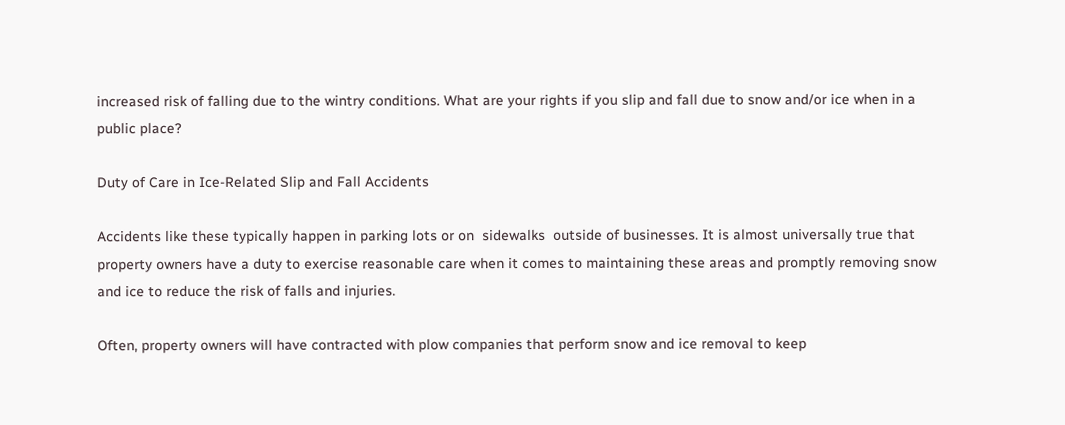increased risk of falling due to the wintry conditions. What are your rights if you slip and fall due to snow and/or ice when in a public place?

Duty of Care in Ice-Related Slip and Fall Accidents

Accidents like these typically happen in parking lots or on  sidewalks  outside of businesses. It is almost universally true that property owners have a duty to exercise reasonable care when it comes to maintaining these areas and promptly removing snow and ice to reduce the risk of falls and injuries.

Often, property owners will have contracted with plow companies that perform snow and ice removal to keep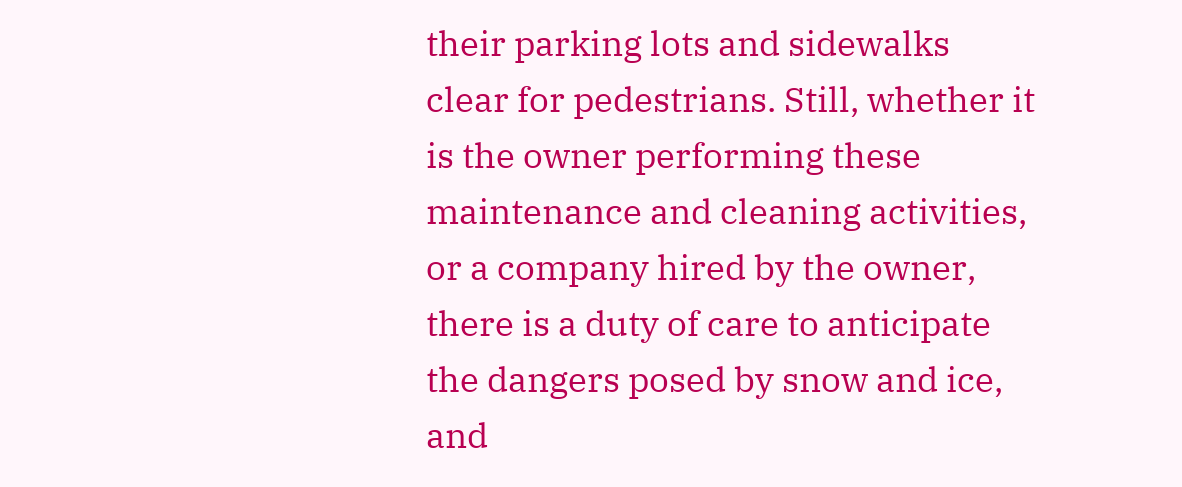their parking lots and sidewalks clear for pedestrians. Still, whether it is the owner performing these maintenance and cleaning activities, or a company hired by the owner, there is a duty of care to anticipate the dangers posed by snow and ice, and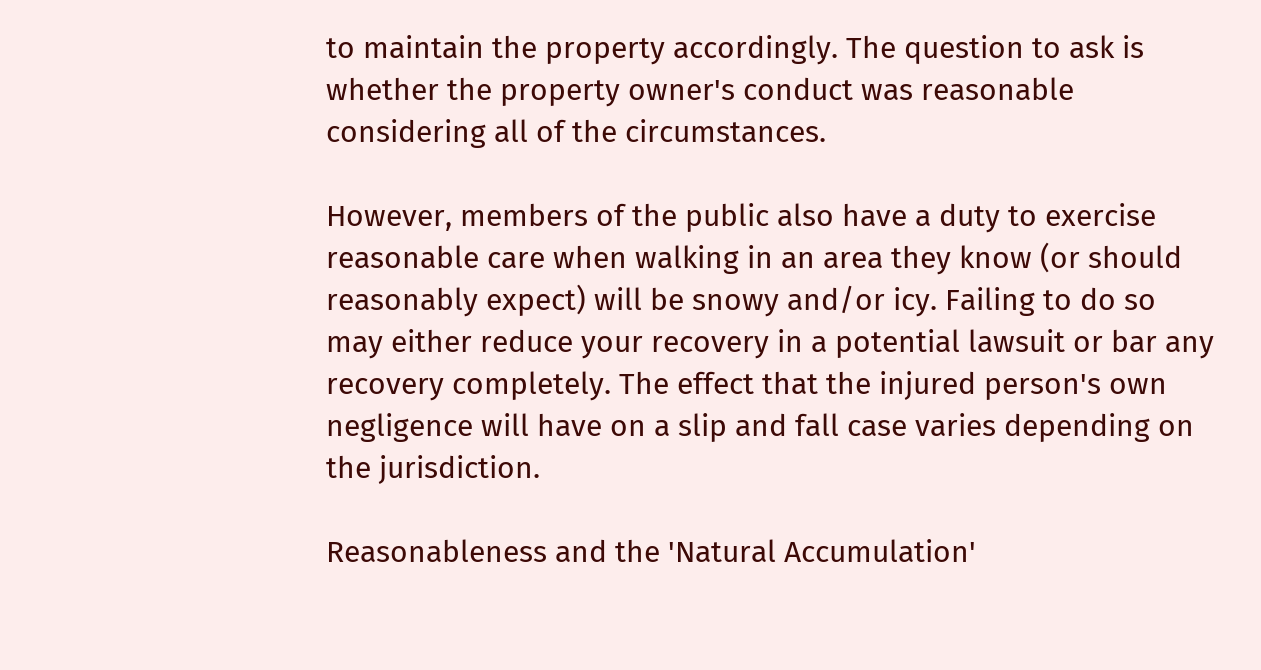to maintain the property accordingly. The question to ask is whether the property owner's conduct was reasonable considering all of the circumstances.

However, members of the public also have a duty to exercise reasonable care when walking in an area they know (or should reasonably expect) will be snowy and/or icy. Failing to do so may either reduce your recovery in a potential lawsuit or bar any recovery completely. The effect that the injured person's own negligence will have on a slip and fall case varies depending on the jurisdiction.

Reasonableness and the 'Natural Accumulation'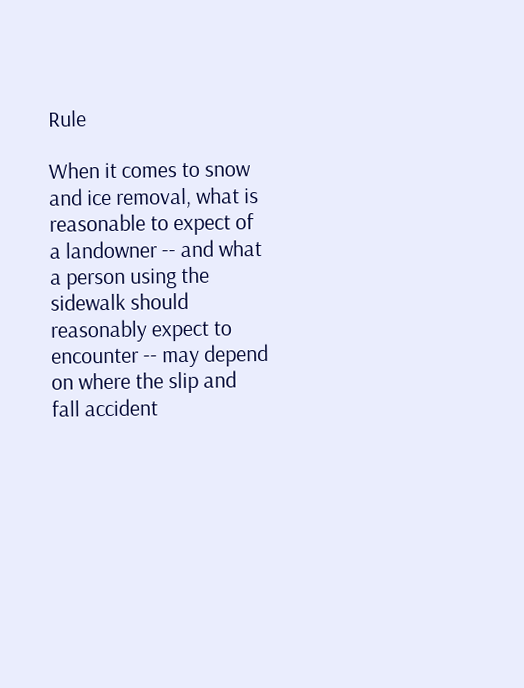Rule

When it comes to snow and ice removal, what is reasonable to expect of a landowner -- and what a person using the sidewalk should reasonably expect to encounter -- may depend on where the slip and fall accident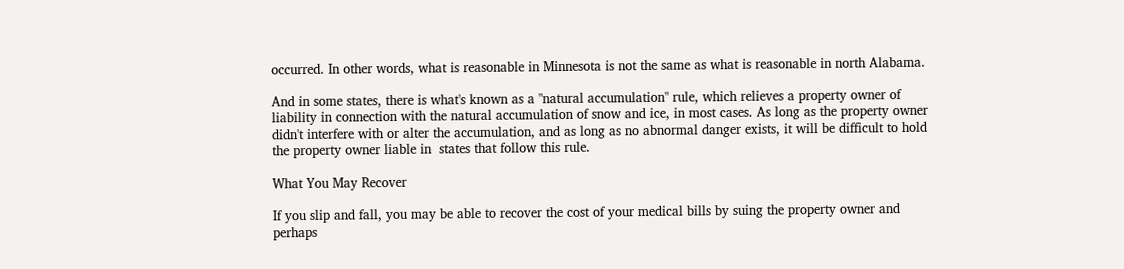occurred. In other words, what is reasonable in Minnesota is not the same as what is reasonable in north Alabama.

And in some states, there is what's known as a "natural accumulation" rule, which relieves a property owner of liability in connection with the natural accumulation of snow and ice, in most cases. As long as the property owner didn't interfere with or alter the accumulation, and as long as no abnormal danger exists, it will be difficult to hold the property owner liable in  states that follow this rule.

What You May Recover

If you slip and fall, you may be able to recover the cost of your medical bills by suing the property owner and perhaps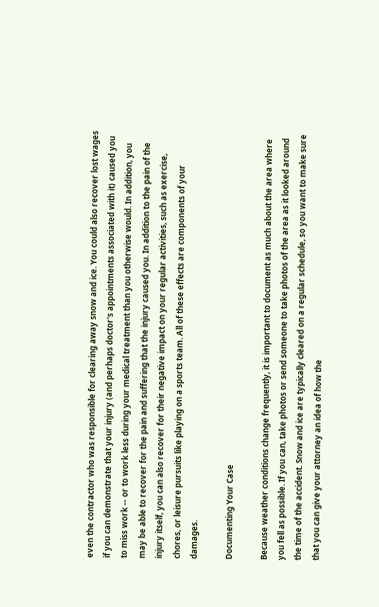even the contractor who was responsible for clearing away snow and ice. You could also recover lost wages if you can demonstrate that your injury (and perhaps doctor's appointments associated with it) caused you to miss work -- or to work less during your medical treatment than you otherwise would. In addition, you may be able to recover for the pain and suffering that the injury caused you. In addition to the pain of the injury itself, you can also recover for their negative impact on your regular activities, such as exercise, chores, or leisure pursuits like playing on a sports team. All of these effects are components of your damages.

Documenting Your Case

Because weather conditions change frequently, it is important to document as much about the area where you fell as possible. If you can, take photos or send someone to take photos of the area as it looked around the time of the accident. Snow and ice are typically cleared on a regular schedule, so you want to make sure that you can give your attorney an idea of how the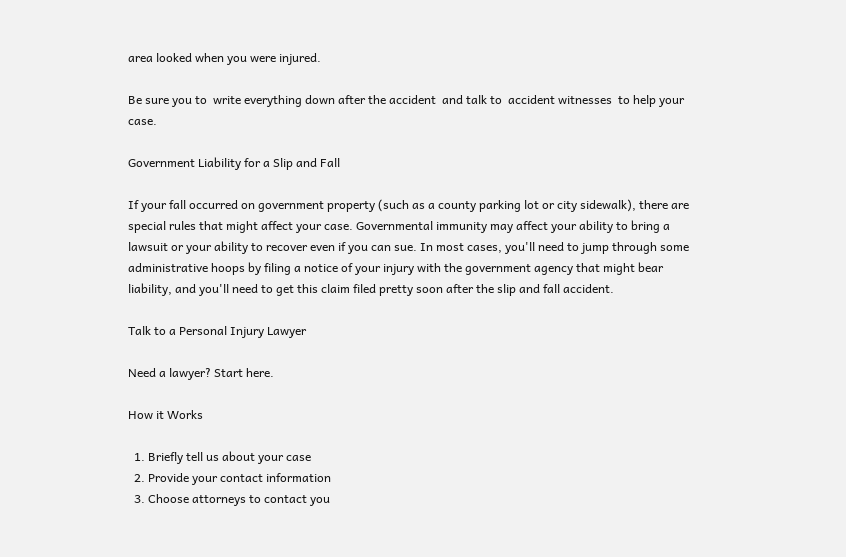area looked when you were injured.

Be sure you to  write everything down after the accident  and talk to  accident witnesses  to help your case.

Government Liability for a Slip and Fall

If your fall occurred on government property (such as a county parking lot or city sidewalk), there are special rules that might affect your case. Governmental immunity may affect your ability to bring a lawsuit or your ability to recover even if you can sue. In most cases, you'll need to jump through some administrative hoops by filing a notice of your injury with the government agency that might bear liability, and you'll need to get this claim filed pretty soon after the slip and fall accident.

Talk to a Personal Injury Lawyer

Need a lawyer? Start here.

How it Works

  1. Briefly tell us about your case
  2. Provide your contact information
  3. Choose attorneys to contact you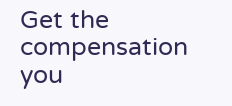Get the compensation you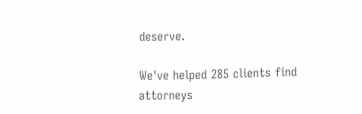deserve.

We've helped 285 clients find attorneys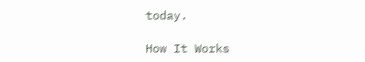today.

How It Works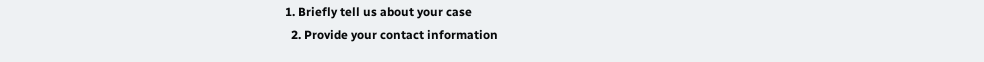1. Briefly tell us about your case
  2. Provide your contact information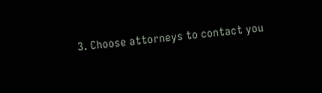3. Choose attorneys to contact you